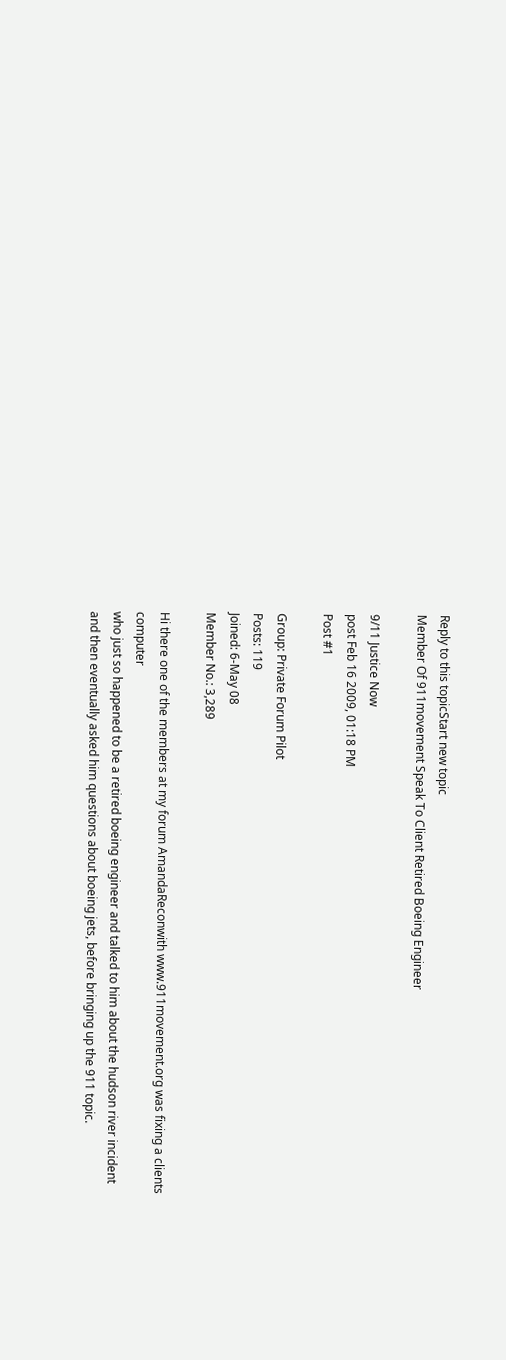Reply to this topicStart new topic
Member Of 911movement Speak To Client Retired Boeing Engineer

9/11 Justice Now
post Feb 16 2009, 01:18 PM
Post #1

Group: Private Forum Pilot
Posts: 119
Joined: 6-May 08
Member No.: 3,289

Hi there one of the members at my forum AmandaReconwith www.911movement.org was fixing a clients computer
who just so happened to be a retired boeing engineer and talked to him about the hudson river incident and then eventually asked him questions about boeing jets, before bringing up the 911 topic.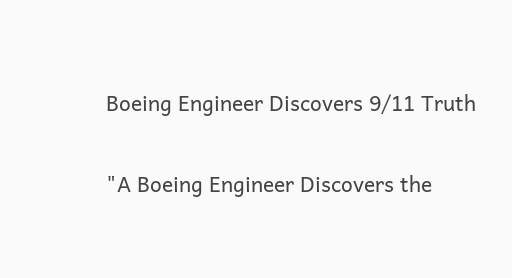Boeing Engineer Discovers 9/11 Truth

"A Boeing Engineer Discovers the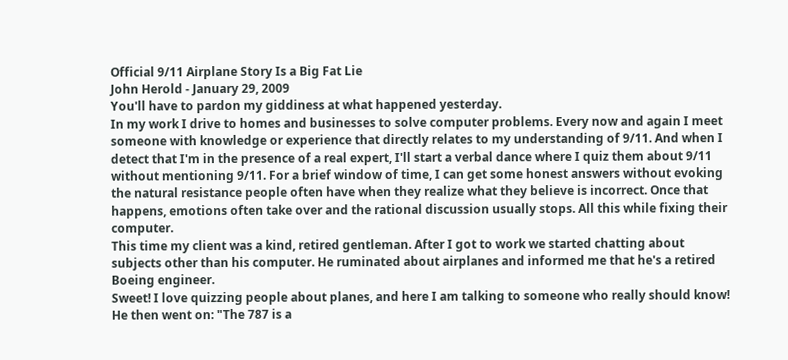Official 9/11 Airplane Story Is a Big Fat Lie
John Herold - January 29, 2009
You'll have to pardon my giddiness at what happened yesterday.
In my work I drive to homes and businesses to solve computer problems. Every now and again I meet someone with knowledge or experience that directly relates to my understanding of 9/11. And when I detect that I'm in the presence of a real expert, I'll start a verbal dance where I quiz them about 9/11 without mentioning 9/11. For a brief window of time, I can get some honest answers without evoking the natural resistance people often have when they realize what they believe is incorrect. Once that happens, emotions often take over and the rational discussion usually stops. All this while fixing their computer.
This time my client was a kind, retired gentleman. After I got to work we started chatting about subjects other than his computer. He ruminated about airplanes and informed me that he's a retired Boeing engineer.
Sweet! I love quizzing people about planes, and here I am talking to someone who really should know!
He then went on: "The 787 is a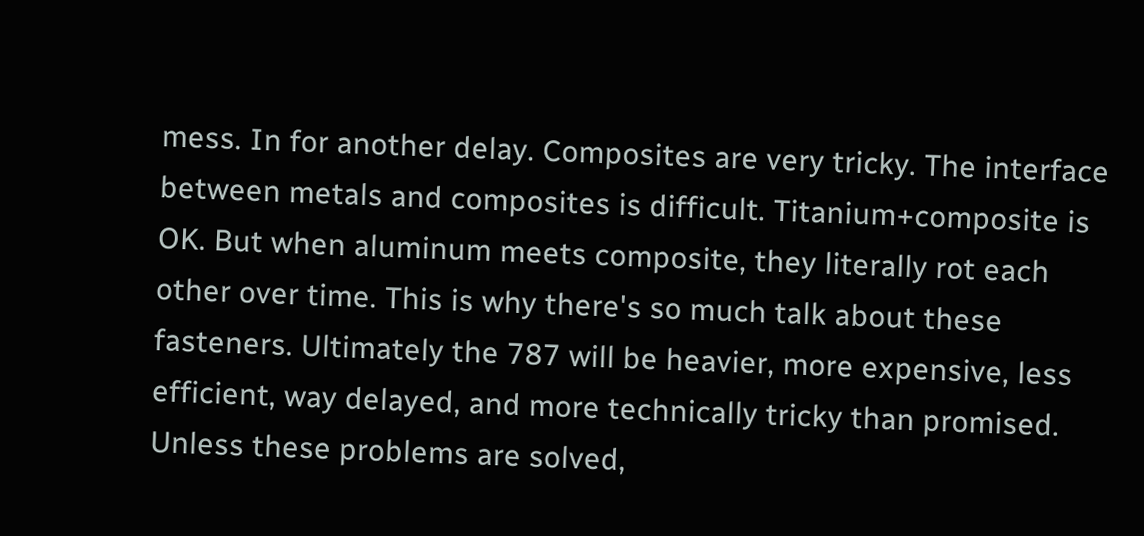mess. In for another delay. Composites are very tricky. The interface between metals and composites is difficult. Titanium+composite is OK. But when aluminum meets composite, they literally rot each other over time. This is why there's so much talk about these fasteners. Ultimately the 787 will be heavier, more expensive, less efficient, way delayed, and more technically tricky than promised. Unless these problems are solved,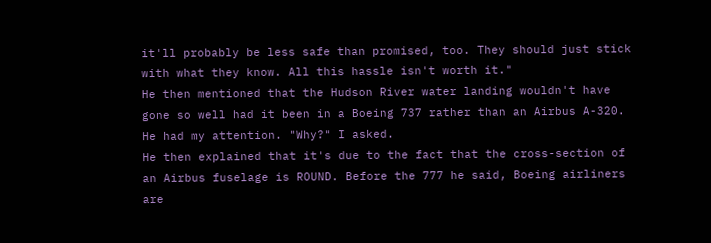it'll probably be less safe than promised, too. They should just stick with what they know. All this hassle isn't worth it."
He then mentioned that the Hudson River water landing wouldn't have gone so well had it been in a Boeing 737 rather than an Airbus A-320.
He had my attention. "Why?" I asked.
He then explained that it's due to the fact that the cross-section of an Airbus fuselage is ROUND. Before the 777 he said, Boeing airliners are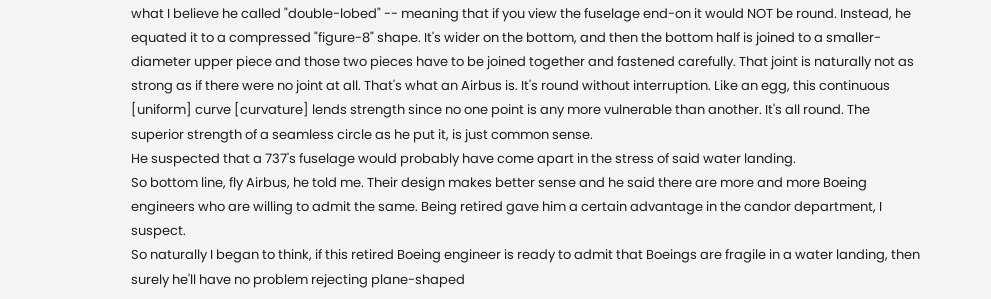what I believe he called "double-lobed" -- meaning that if you view the fuselage end-on it would NOT be round. Instead, he equated it to a compressed "figure-8" shape. It's wider on the bottom, and then the bottom half is joined to a smaller-diameter upper piece and those two pieces have to be joined together and fastened carefully. That joint is naturally not as strong as if there were no joint at all. That's what an Airbus is. It's round without interruption. Like an egg, this continuous [uniform] curve [curvature] lends strength since no one point is any more vulnerable than another. It's all round. The superior strength of a seamless circle as he put it, is just common sense.
He suspected that a 737's fuselage would probably have come apart in the stress of said water landing.
So bottom line, fly Airbus, he told me. Their design makes better sense and he said there are more and more Boeing engineers who are willing to admit the same. Being retired gave him a certain advantage in the candor department, I suspect.
So naturally I began to think, if this retired Boeing engineer is ready to admit that Boeings are fragile in a water landing, then surely he'll have no problem rejecting plane-shaped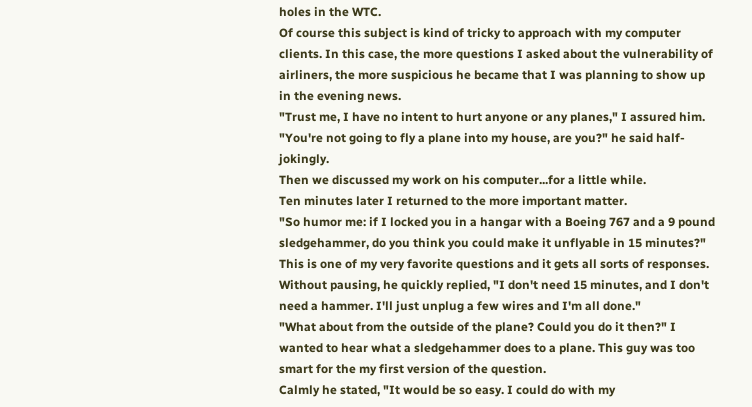holes in the WTC.
Of course this subject is kind of tricky to approach with my computer clients. In this case, the more questions I asked about the vulnerability of airliners, the more suspicious he became that I was planning to show up in the evening news.
"Trust me, I have no intent to hurt anyone or any planes," I assured him.
"You're not going to fly a plane into my house, are you?" he said half-jokingly.
Then we discussed my work on his computer...for a little while.
Ten minutes later I returned to the more important matter.
"So humor me: if I locked you in a hangar with a Boeing 767 and a 9 pound sledgehammer, do you think you could make it unflyable in 15 minutes?" This is one of my very favorite questions and it gets all sorts of responses.
Without pausing, he quickly replied, "I don't need 15 minutes, and I don't need a hammer. I'll just unplug a few wires and I'm all done."
"What about from the outside of the plane? Could you do it then?" I wanted to hear what a sledgehammer does to a plane. This guy was too smart for the my first version of the question.
Calmly he stated, "It would be so easy. I could do with my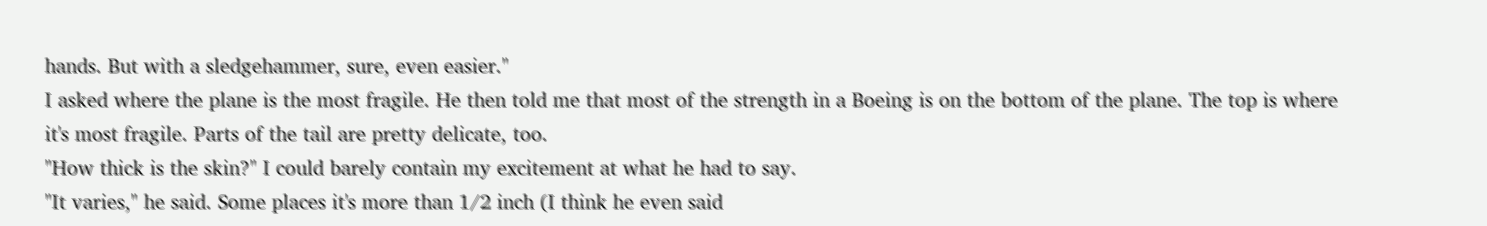hands. But with a sledgehammer, sure, even easier."
I asked where the plane is the most fragile. He then told me that most of the strength in a Boeing is on the bottom of the plane. The top is where it's most fragile. Parts of the tail are pretty delicate, too.
"How thick is the skin?" I could barely contain my excitement at what he had to say.
"It varies," he said. Some places it's more than 1/2 inch (I think he even said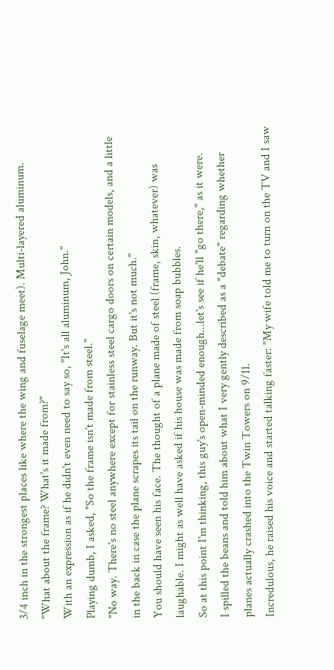3/4 inch in the strongest places like where the wing and fuselage meet). Multi-layered aluminum.
"What about the frame? What's it made from?"
With an expression as if he didn't even need to say so, "It's all aluminum, John."
Playing dumb, I asked, "So the frame isn't made from steel."
"No way. There's no steel anywhere except for stainless steel cargo doors on certain models, and a little in the back in case the plane scrapes its tail on the runway. But it's not much."
You should have seen his face. The thought of a plane made of steel (frame, skin, whatever) was laughable. I might as well have asked if his house was made from soap bubbles.
So at this point I'm thinking, this guy's open-minded enough...let's see if he'll "go there," as it were.
I spilled the beans and told him about what I very gently described as a "debate" regarding whether planes actually crashed into the Twin Towers on 9/11.
Incredulous, he raised his voice and started talking faster: "My wife told me to turn on the TV and I saw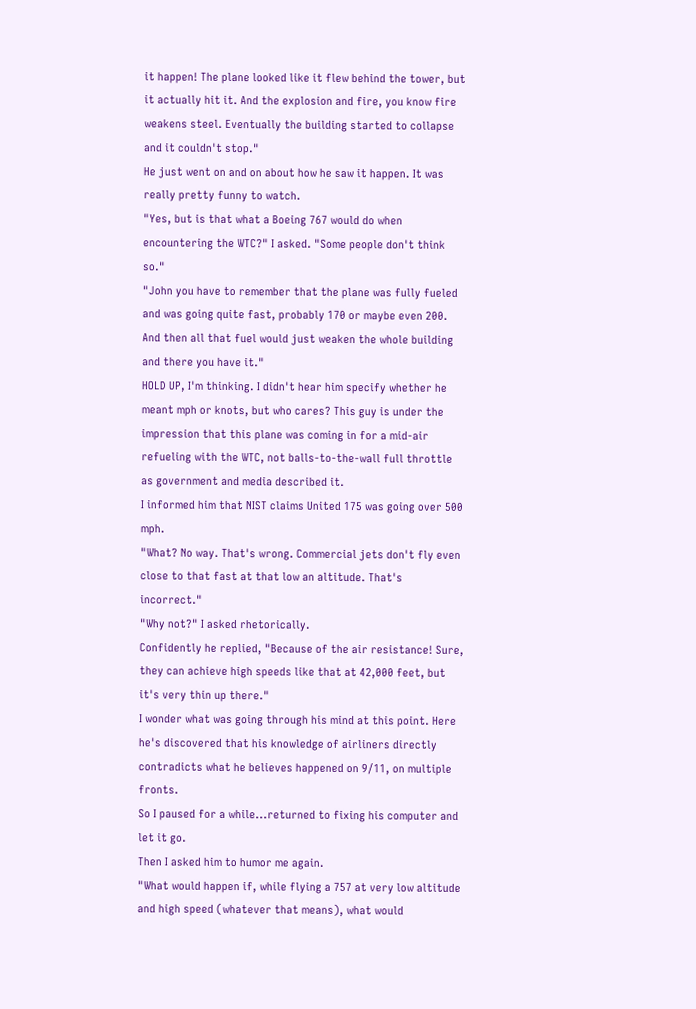it happen! The plane looked like it flew behind the tower, but it actually hit it. And the explosion and fire, you know fire weakens steel. Eventually the building started to collapse and it couldn't stop."
He just went on and on about how he saw it happen. It was really pretty funny to watch.
"Yes, but is that what a Boeing 767 would do when encountering the WTC?" I asked. "Some people don't think so."
"John you have to remember that the plane was fully fueled and was going quite fast, probably 170 or maybe even 200. And then all that fuel would just weaken the whole building and there you have it."
HOLD UP, I'm thinking. I didn't hear him specify whether he meant mph or knots, but who cares? This guy is under the impression that this plane was coming in for a mid-air refueling with the WTC, not balls-to-the-wall full throttle as government and media described it.
I informed him that NIST claims United 175 was going over 500 mph.
"What? No way. That's wrong. Commercial jets don't fly even close to that fast at that low an altitude. That's incorrect."
"Why not?" I asked rhetorically.
Confidently he replied, "Because of the air resistance! Sure, they can achieve high speeds like that at 42,000 feet, but it's very thin up there."
I wonder what was going through his mind at this point. Here he's discovered that his knowledge of airliners directly contradicts what he believes happened on 9/11, on multiple fronts.
So I paused for a while...returned to fixing his computer and let it go.
Then I asked him to humor me again.
"What would happen if, while flying a 757 at very low altitude and high speed (whatever that means), what would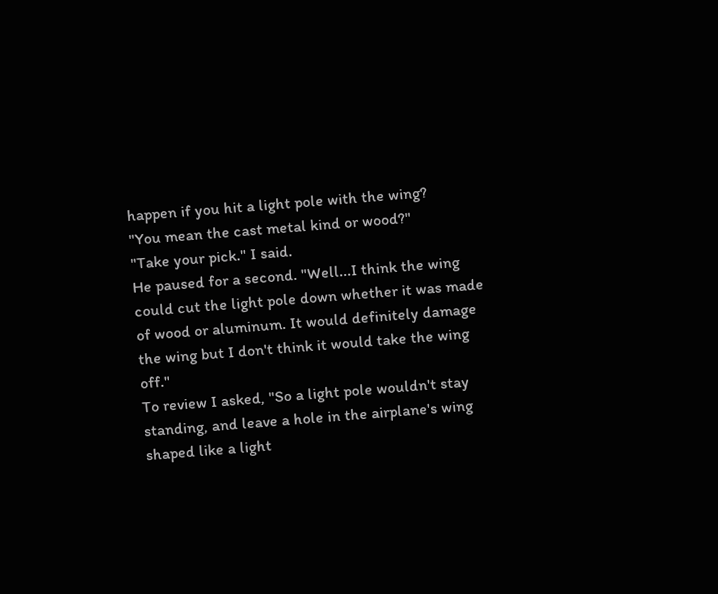happen if you hit a light pole with the wing?
"You mean the cast metal kind or wood?"
"Take your pick." I said.
He paused for a second. "Well...I think the wing could cut the light pole down whether it was made of wood or aluminum. It would definitely damage the wing but I don't think it would take the wing off."
To review I asked, "So a light pole wouldn't stay standing, and leave a hole in the airplane's wing shaped like a light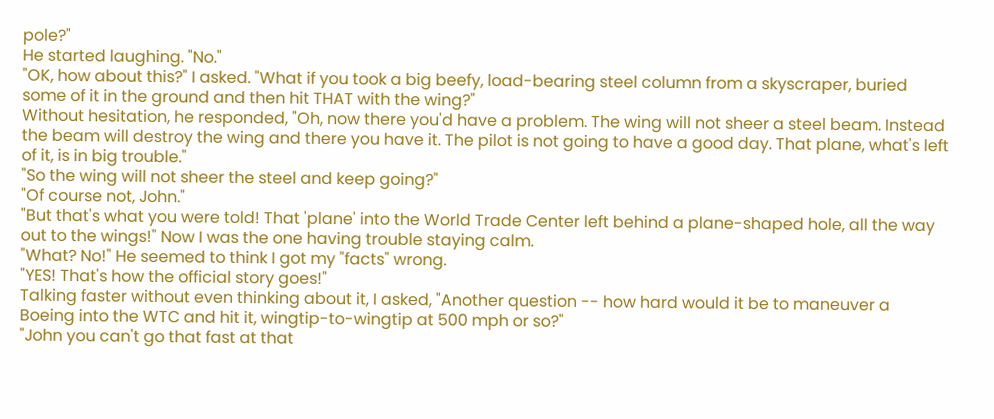pole?"
He started laughing. "No."
"OK, how about this?" I asked. "What if you took a big beefy, load-bearing steel column from a skyscraper, buried some of it in the ground and then hit THAT with the wing?"
Without hesitation, he responded, "Oh, now there you'd have a problem. The wing will not sheer a steel beam. Instead the beam will destroy the wing and there you have it. The pilot is not going to have a good day. That plane, what's left of it, is in big trouble."
"So the wing will not sheer the steel and keep going?"
"Of course not, John."
"But that's what you were told! That 'plane' into the World Trade Center left behind a plane-shaped hole, all the way out to the wings!" Now I was the one having trouble staying calm.
"What? No!" He seemed to think I got my "facts" wrong.
"YES! That's how the official story goes!"
Talking faster without even thinking about it, I asked, "Another question -- how hard would it be to maneuver a Boeing into the WTC and hit it, wingtip-to-wingtip at 500 mph or so?"
"John you can't go that fast at that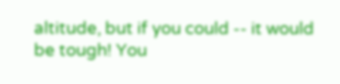altitude, but if you could -- it would be tough! You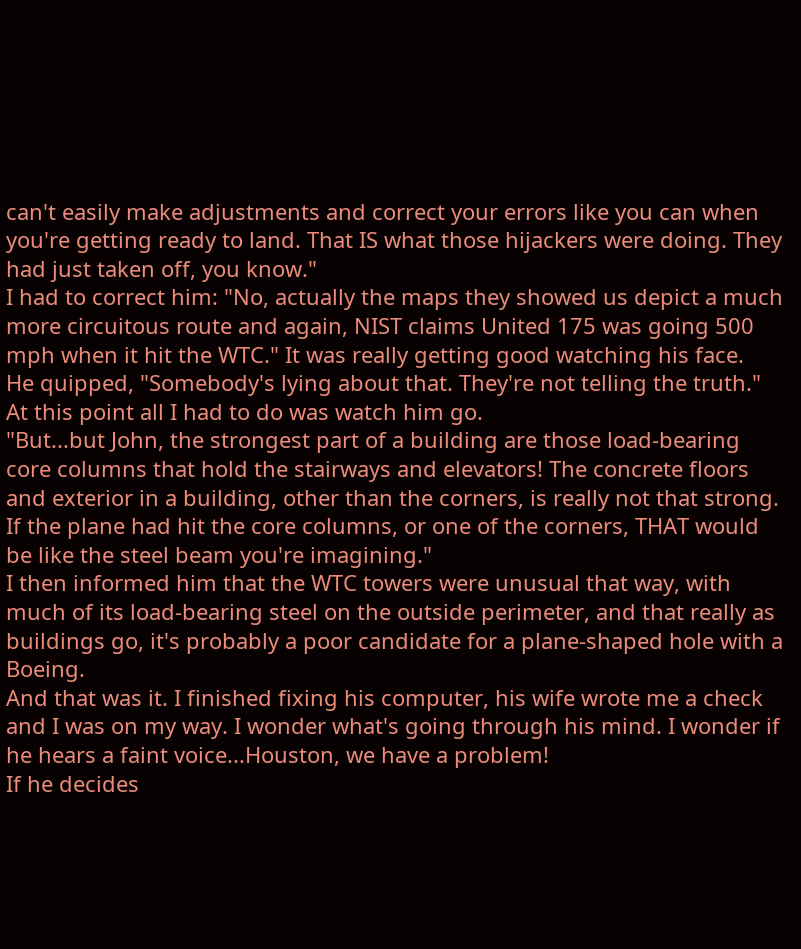can't easily make adjustments and correct your errors like you can when you're getting ready to land. That IS what those hijackers were doing. They had just taken off, you know."
I had to correct him: "No, actually the maps they showed us depict a much more circuitous route and again, NIST claims United 175 was going 500 mph when it hit the WTC." It was really getting good watching his face.
He quipped, "Somebody's lying about that. They're not telling the truth."
At this point all I had to do was watch him go.
"But...but John, the strongest part of a building are those load-bearing core columns that hold the stairways and elevators! The concrete floors and exterior in a building, other than the corners, is really not that strong. If the plane had hit the core columns, or one of the corners, THAT would be like the steel beam you're imagining."
I then informed him that the WTC towers were unusual that way, with much of its load-bearing steel on the outside perimeter, and that really as buildings go, it's probably a poor candidate for a plane-shaped hole with a Boeing.
And that was it. I finished fixing his computer, his wife wrote me a check and I was on my way. I wonder what's going through his mind. I wonder if he hears a faint voice...Houston, we have a problem!
If he decides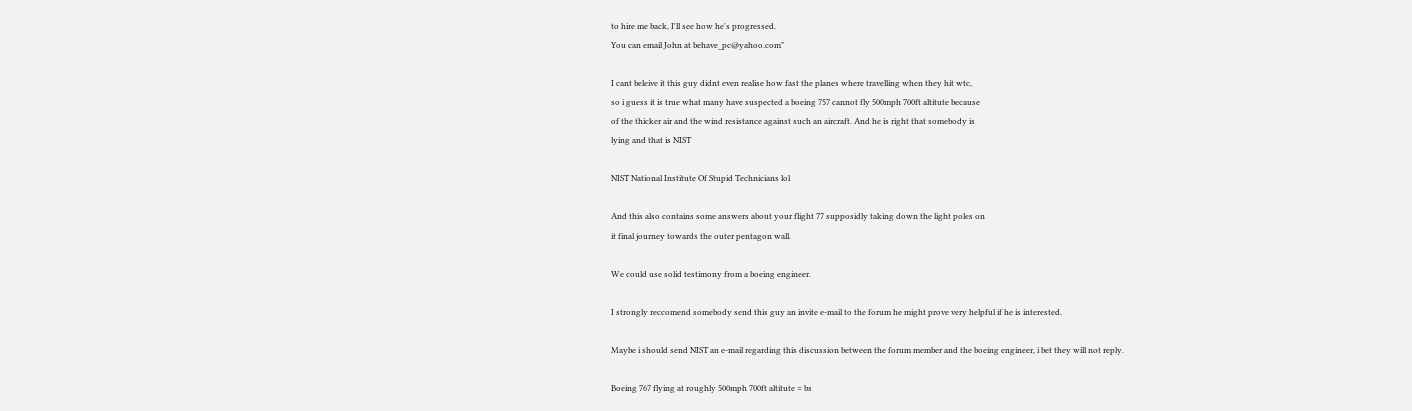to hire me back, I'll see how he's progressed.
You can email John at behave_pc@yahoo.com"

I cant beleive it this guy didnt even realise how fast the planes where travelling when they hit wtc,
so i guess it is true what many have suspected a boeing 757 cannot fly 500mph 700ft altitute because
of the thicker air and the wind resistance against such an aircraft. And he is right that somebody is
lying and that is NIST

NIST National Institute Of Stupid Technicians lol

And this also contains some answers about your flight 77 supposidly taking down the light poles on
it final journey towards the outer pentagon wall.

We could use solid testimony from a boeing engineer.

I strongly reccomend somebody send this guy an invite e-mail to the forum he might prove very helpful if he is interested.

Maybe i should send NIST an e-mail regarding this discussion between the forum member and the boeing engineer, i bet they will not reply.

Boeing 767 flying at roughly 500mph 700ft altitute = bs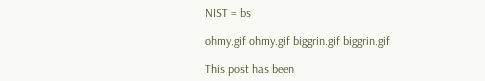NIST = bs

ohmy.gif ohmy.gif biggrin.gif biggrin.gif

This post has been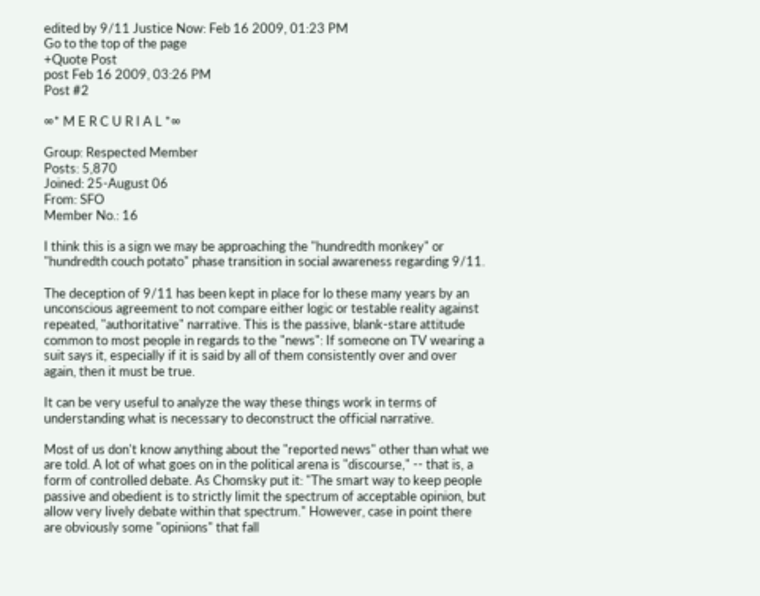edited by 9/11 Justice Now: Feb 16 2009, 01:23 PM
Go to the top of the page
+Quote Post
post Feb 16 2009, 03:26 PM
Post #2

∞* M E R C U R I A L *∞

Group: Respected Member
Posts: 5,870
Joined: 25-August 06
From: SFO
Member No.: 16

I think this is a sign we may be approaching the "hundredth monkey" or "hundredth couch potato" phase transition in social awareness regarding 9/11.

The deception of 9/11 has been kept in place for lo these many years by an unconscious agreement to not compare either logic or testable reality against repeated, "authoritative" narrative. This is the passive, blank-stare attitude common to most people in regards to the "news": If someone on TV wearing a suit says it, especially if it is said by all of them consistently over and over again, then it must be true.

It can be very useful to analyze the way these things work in terms of understanding what is necessary to deconstruct the official narrative.

Most of us don't know anything about the "reported news" other than what we are told. A lot of what goes on in the political arena is "discourse," -- that is, a form of controlled debate. As Chomsky put it: "The smart way to keep people passive and obedient is to strictly limit the spectrum of acceptable opinion, but allow very lively debate within that spectrum." However, case in point there are obviously some "opinions" that fall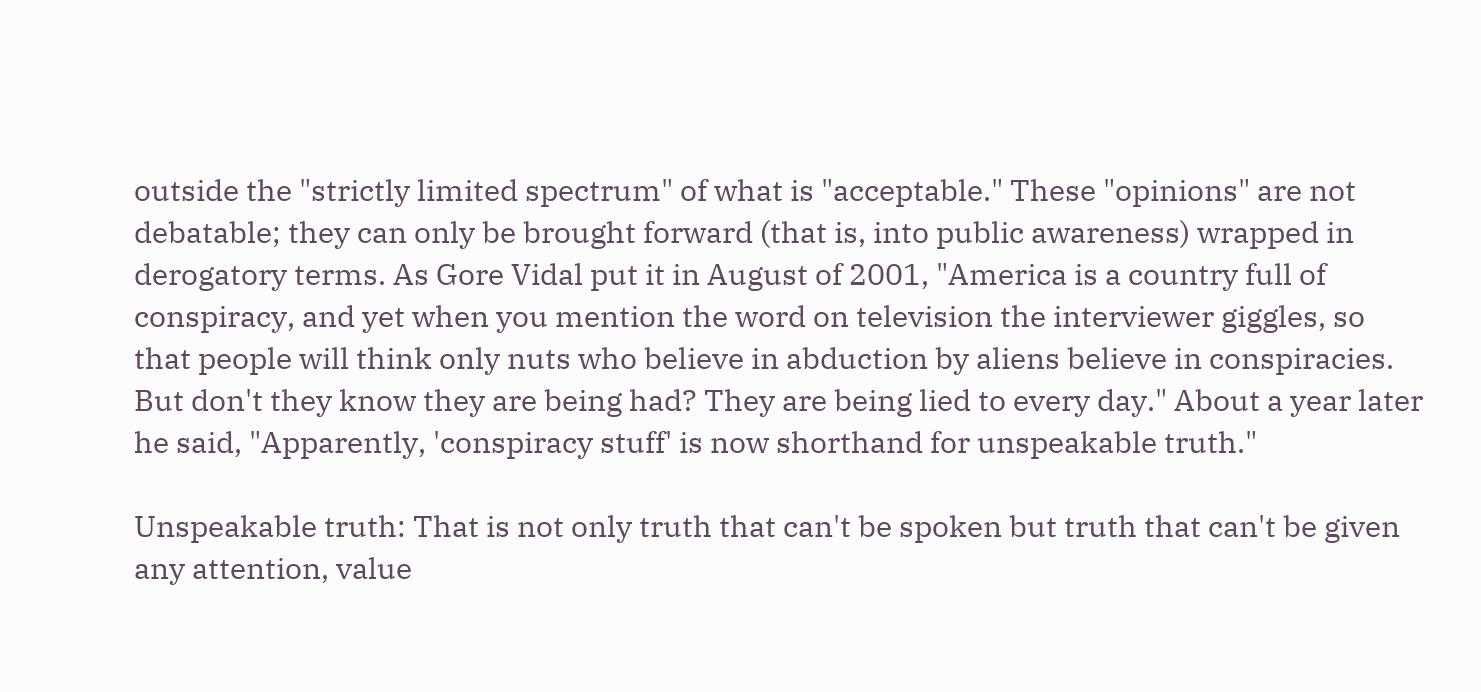outside the "strictly limited spectrum" of what is "acceptable." These "opinions" are not debatable; they can only be brought forward (that is, into public awareness) wrapped in derogatory terms. As Gore Vidal put it in August of 2001, "America is a country full of conspiracy, and yet when you mention the word on television the interviewer giggles, so that people will think only nuts who believe in abduction by aliens believe in conspiracies. But don't they know they are being had? They are being lied to every day." About a year later he said, "Apparently, 'conspiracy stuff' is now shorthand for unspeakable truth."

Unspeakable truth: That is not only truth that can't be spoken but truth that can't be given any attention, value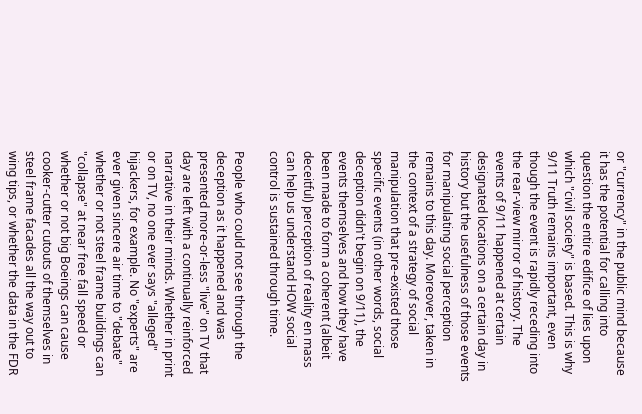or "currency" in the public mind because it has the potential for calling into question the entire edifice of lies upon which "civil society" is based. This is why 9/11 Truth remains important, even though the event is rapidly receding into the rear-view mirror of history. The events of 9/11 happened at certain designated locations on a certain day in history but the usefulness of those events for manipulating social perception remains to this day. Moreover, taken in the context of a strategy of social manipulation that pre-existed those specific events (in other words, social deception didn't begin on 9/11), the events themselves and how they have been made to form a coherent (albeit deceitful) perception of reality en mass can help us understand HOW social control is sustained through time.

People who could not see through the deception as it happened and was presented more-or-less "live" on TV that day are left with a continually reinforced narrative in their minds. Whether in print or on TV, no one ever says "alleged" hijackers, for example. No "experts" are ever given sincere air time to "debate" whether or not steel frame buildings can "collapse" at near free fall speed or whether or not big Boeings can cause cooker-cutter cutouts of themselves in steel frame facades all the way out to wing tips, or whether the data in the FDR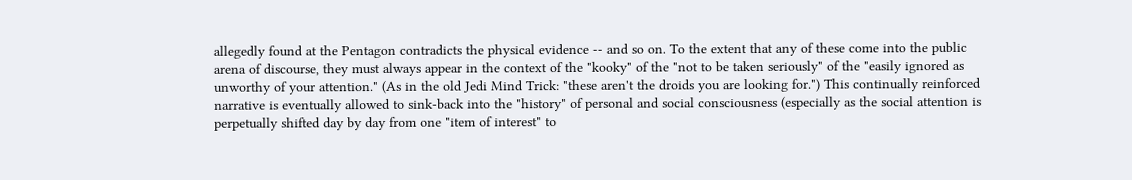allegedly found at the Pentagon contradicts the physical evidence -- and so on. To the extent that any of these come into the public arena of discourse, they must always appear in the context of the "kooky" of the "not to be taken seriously" of the "easily ignored as unworthy of your attention." (As in the old Jedi Mind Trick: "these aren't the droids you are looking for.") This continually reinforced narrative is eventually allowed to sink-back into the "history" of personal and social consciousness (especially as the social attention is perpetually shifted day by day from one "item of interest" to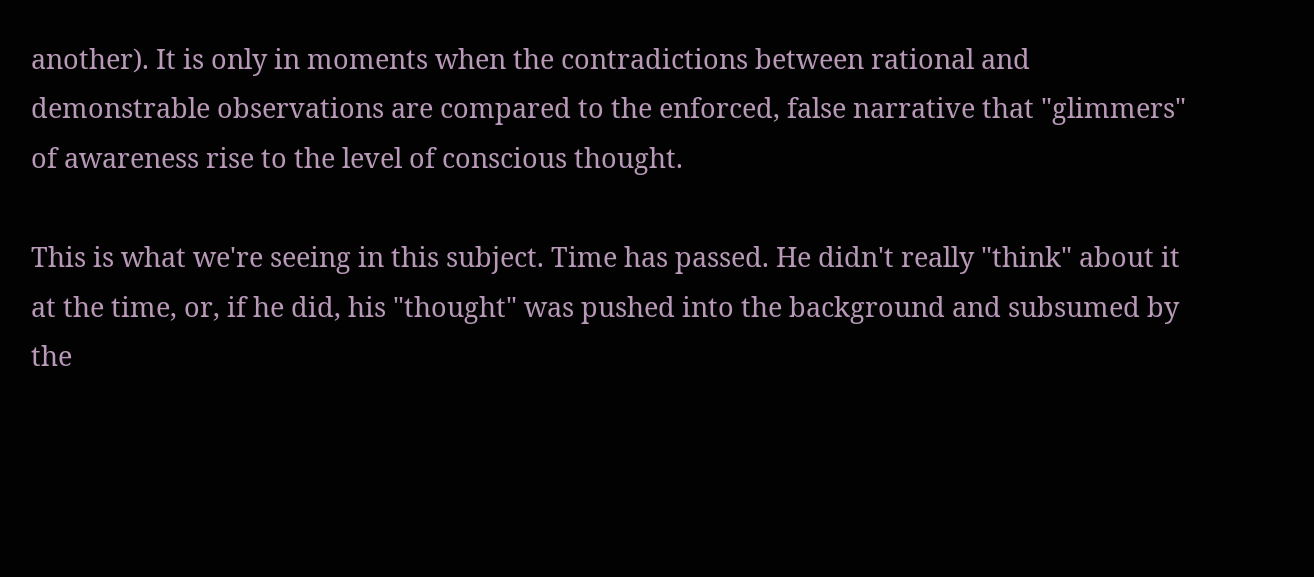another). It is only in moments when the contradictions between rational and demonstrable observations are compared to the enforced, false narrative that "glimmers" of awareness rise to the level of conscious thought.

This is what we're seeing in this subject. Time has passed. He didn't really "think" about it at the time, or, if he did, his "thought" was pushed into the background and subsumed by the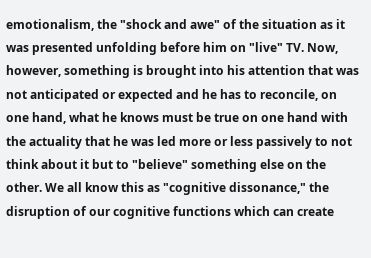emotionalism, the "shock and awe" of the situation as it was presented unfolding before him on "live" TV. Now, however, something is brought into his attention that was not anticipated or expected and he has to reconcile, on one hand, what he knows must be true on one hand with the actuality that he was led more or less passively to not think about it but to "believe" something else on the other. We all know this as "cognitive dissonance," the disruption of our cognitive functions which can create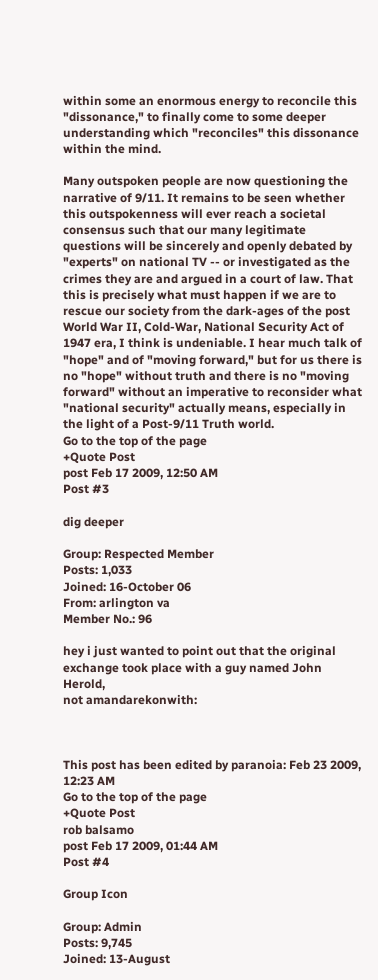within some an enormous energy to reconcile this "dissonance," to finally come to some deeper understanding which "reconciles" this dissonance within the mind.

Many outspoken people are now questioning the narrative of 9/11. It remains to be seen whether this outspokenness will ever reach a societal consensus such that our many legitimate questions will be sincerely and openly debated by "experts" on national TV -- or investigated as the crimes they are and argued in a court of law. That this is precisely what must happen if we are to rescue our society from the dark-ages of the post World War II, Cold-War, National Security Act of 1947 era, I think is undeniable. I hear much talk of "hope" and of "moving forward," but for us there is no "hope" without truth and there is no "moving forward" without an imperative to reconsider what "national security" actually means, especially in the light of a Post-9/11 Truth world.
Go to the top of the page
+Quote Post
post Feb 17 2009, 12:50 AM
Post #3

dig deeper

Group: Respected Member
Posts: 1,033
Joined: 16-October 06
From: arlington va
Member No.: 96

hey i just wanted to point out that the original exchange took place with a guy named John Herold,
not amandarekonwith:



This post has been edited by paranoia: Feb 23 2009, 12:23 AM
Go to the top of the page
+Quote Post
rob balsamo
post Feb 17 2009, 01:44 AM
Post #4

Group Icon

Group: Admin
Posts: 9,745
Joined: 13-August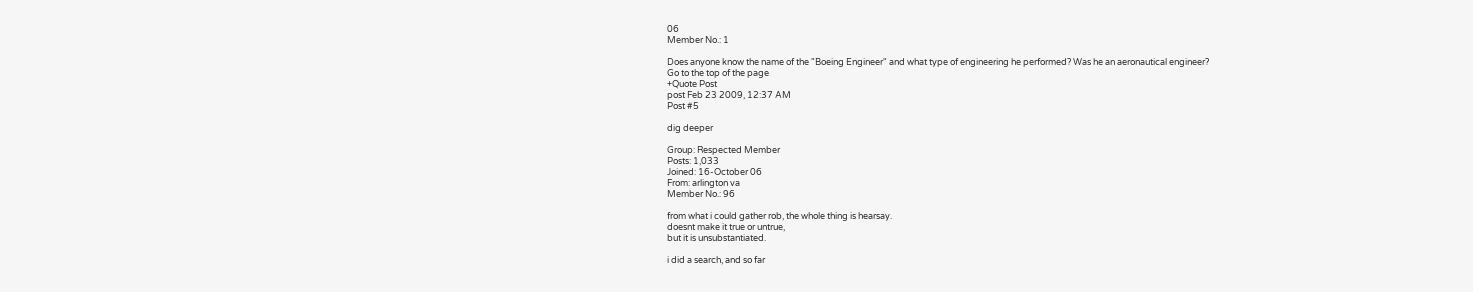06
Member No.: 1

Does anyone know the name of the "Boeing Engineer" and what type of engineering he performed? Was he an aeronautical engineer?
Go to the top of the page
+Quote Post
post Feb 23 2009, 12:37 AM
Post #5

dig deeper

Group: Respected Member
Posts: 1,033
Joined: 16-October 06
From: arlington va
Member No.: 96

from what i could gather rob, the whole thing is hearsay.
doesnt make it true or untrue,
but it is unsubstantiated.

i did a search, and so far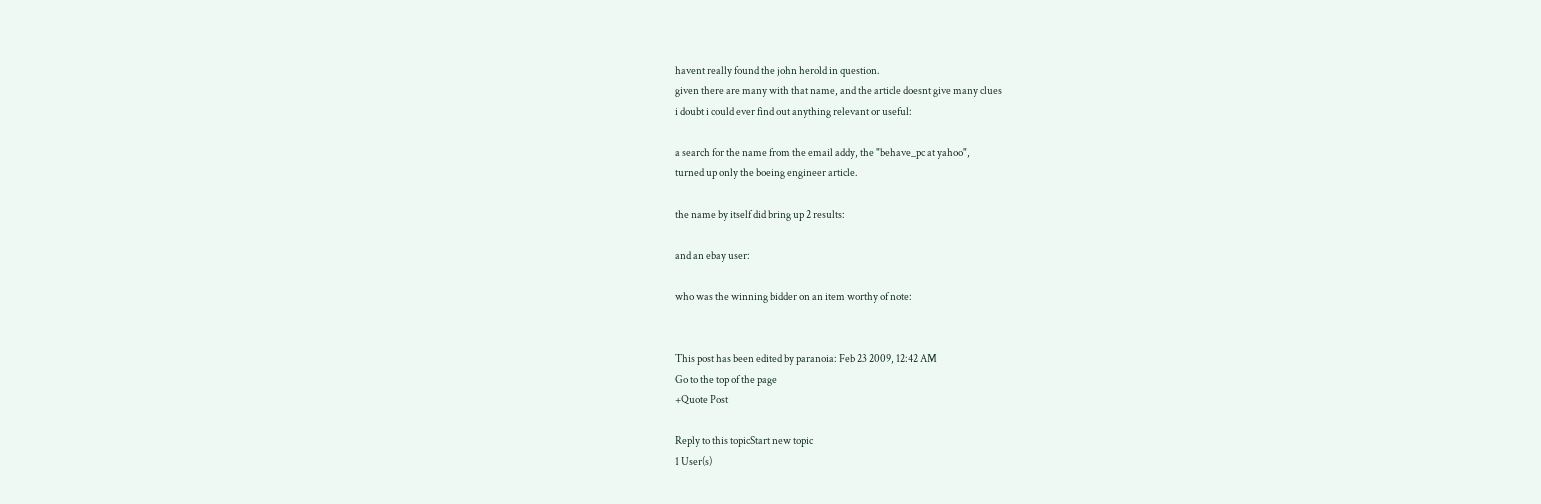havent really found the john herold in question.
given there are many with that name, and the article doesnt give many clues
i doubt i could ever find out anything relevant or useful:

a search for the name from the email addy, the "behave_pc at yahoo",
turned up only the boeing engineer article.

the name by itself did bring up 2 results:

and an ebay user:

who was the winning bidder on an item worthy of note:


This post has been edited by paranoia: Feb 23 2009, 12:42 AM
Go to the top of the page
+Quote Post

Reply to this topicStart new topic
1 User(s)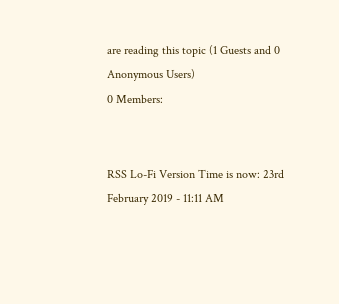are reading this topic (1 Guests and 0 Anonymous Users)
0 Members:


RSS Lo-Fi Version Time is now: 23rd February 2019 - 11:11 AM